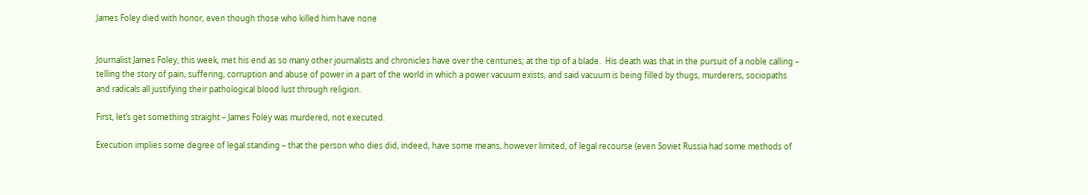James Foley died with honor, even though those who killed him have none


Journalist James Foley, this week, met his end as so many other journalists and chronicles have over the centuries; at the tip of a blade.  His death was that in the pursuit of a noble calling – telling the story of pain, suffering, corruption and abuse of power in a part of the world in which a power vacuum exists, and said vacuum is being filled by thugs, murderers, sociopaths and radicals all justifying their pathological blood lust through religion.

First, let’s get something straight – James Foley was murdered, not executed.

Execution implies some degree of legal standing – that the person who dies did, indeed, have some means, however limited, of legal recourse (even Soviet Russia had some methods of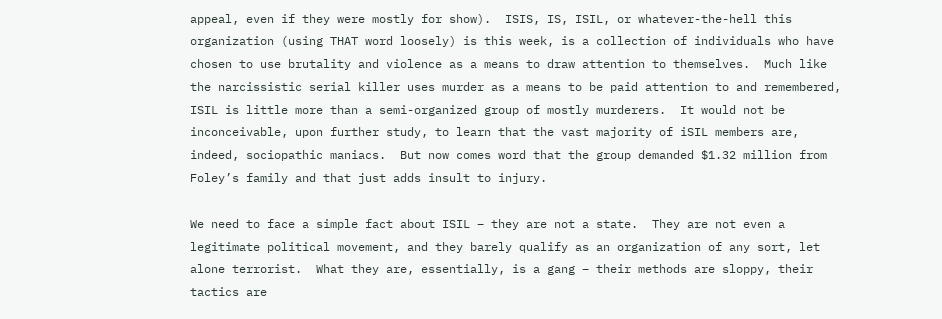appeal, even if they were mostly for show).  ISIS, IS, ISIL, or whatever-the-hell this organization (using THAT word loosely) is this week, is a collection of individuals who have chosen to use brutality and violence as a means to draw attention to themselves.  Much like the narcissistic serial killer uses murder as a means to be paid attention to and remembered, ISIL is little more than a semi-organized group of mostly murderers.  It would not be inconceivable, upon further study, to learn that the vast majority of iSIL members are, indeed, sociopathic maniacs.  But now comes word that the group demanded $1.32 million from Foley’s family and that just adds insult to injury.

We need to face a simple fact about ISIL – they are not a state.  They are not even a legitimate political movement, and they barely qualify as an organization of any sort, let alone terrorist.  What they are, essentially, is a gang – their methods are sloppy, their tactics are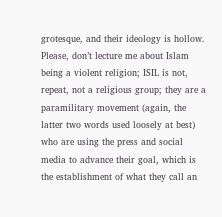grotesque, and their ideology is hollow.  Please, don’t lecture me about Islam being a violent religion; ISIL is not, repeat, not a religious group; they are a paramilitary movement (again, the latter two words used loosely at best) who are using the press and social media to advance their goal, which is the establishment of what they call an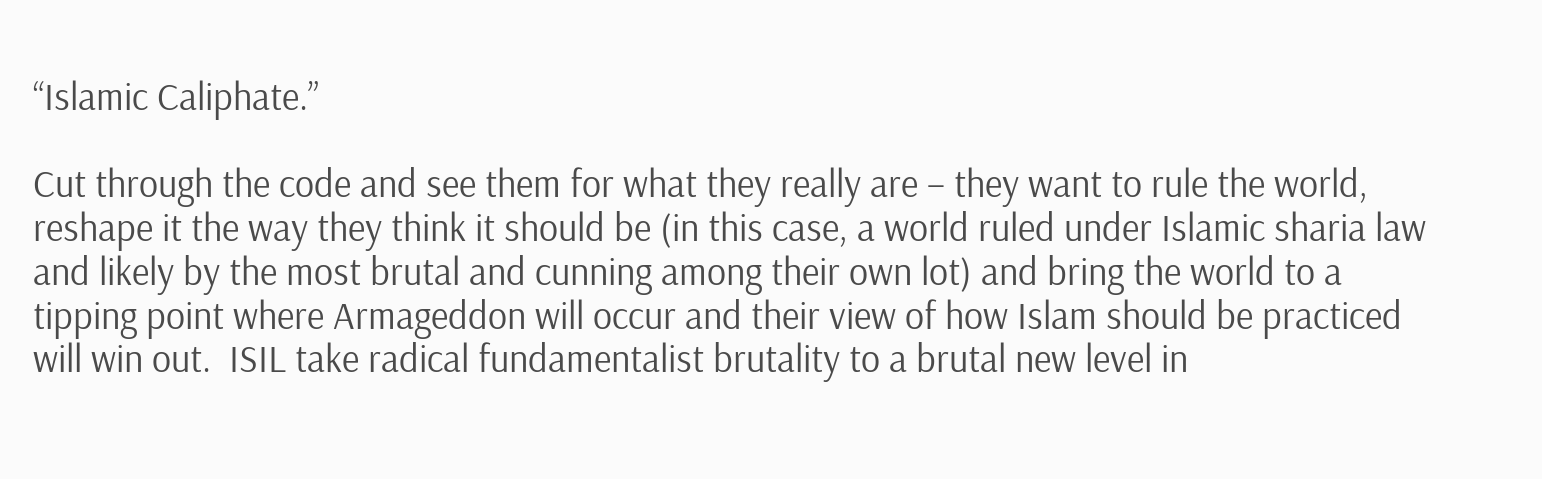“Islamic Caliphate.”

Cut through the code and see them for what they really are – they want to rule the world, reshape it the way they think it should be (in this case, a world ruled under Islamic sharia law and likely by the most brutal and cunning among their own lot) and bring the world to a tipping point where Armageddon will occur and their view of how Islam should be practiced will win out.  ISIL take radical fundamentalist brutality to a brutal new level in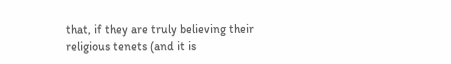that, if they are truly believing their religious tenets (and it is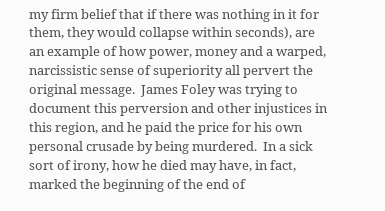my firm belief that if there was nothing in it for them, they would collapse within seconds), are an example of how power, money and a warped, narcissistic sense of superiority all pervert the original message.  James Foley was trying to document this perversion and other injustices in this region, and he paid the price for his own personal crusade by being murdered.  In a sick sort of irony, how he died may have, in fact, marked the beginning of the end of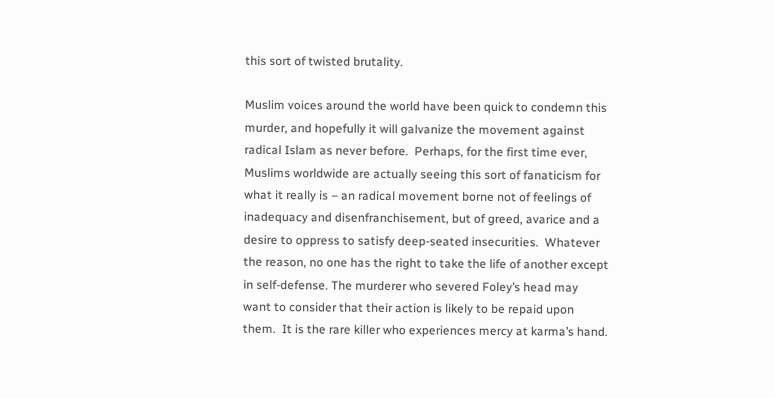this sort of twisted brutality.

Muslim voices around the world have been quick to condemn this murder, and hopefully it will galvanize the movement against radical Islam as never before.  Perhaps, for the first time ever, Muslims worldwide are actually seeing this sort of fanaticism for what it really is – an radical movement borne not of feelings of inadequacy and disenfranchisement, but of greed, avarice and a desire to oppress to satisfy deep-seated insecurities.  Whatever the reason, no one has the right to take the life of another except in self-defense. The murderer who severed Foley’s head may want to consider that their action is likely to be repaid upon them.  It is the rare killer who experiences mercy at karma’s hand.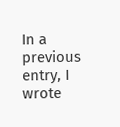In a previous entry, I wrote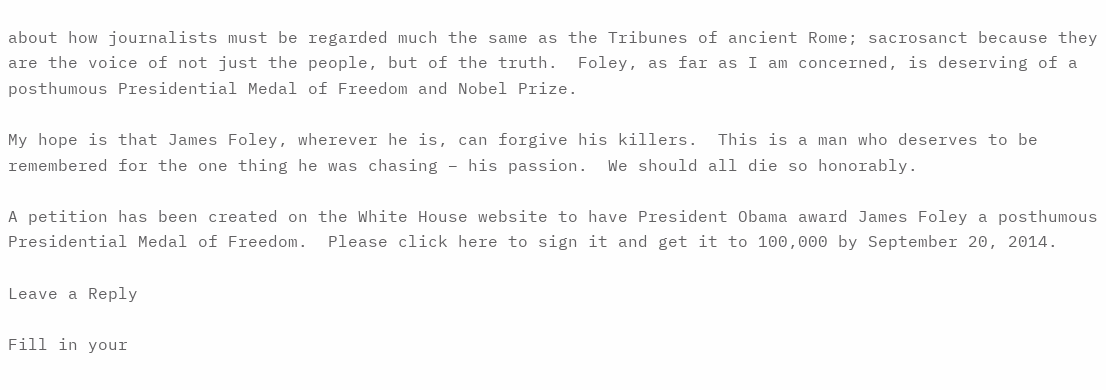about how journalists must be regarded much the same as the Tribunes of ancient Rome; sacrosanct because they are the voice of not just the people, but of the truth.  Foley, as far as I am concerned, is deserving of a posthumous Presidential Medal of Freedom and Nobel Prize.

My hope is that James Foley, wherever he is, can forgive his killers.  This is a man who deserves to be remembered for the one thing he was chasing – his passion.  We should all die so honorably.

A petition has been created on the White House website to have President Obama award James Foley a posthumous Presidential Medal of Freedom.  Please click here to sign it and get it to 100,000 by September 20, 2014.

Leave a Reply

Fill in your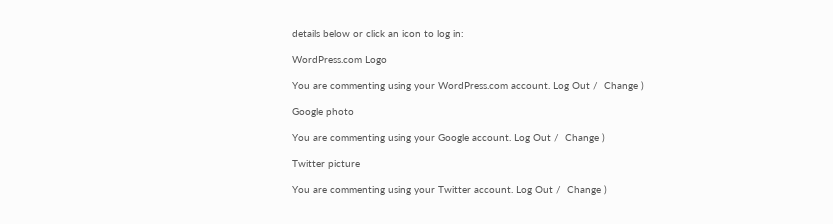details below or click an icon to log in:

WordPress.com Logo

You are commenting using your WordPress.com account. Log Out /  Change )

Google photo

You are commenting using your Google account. Log Out /  Change )

Twitter picture

You are commenting using your Twitter account. Log Out /  Change )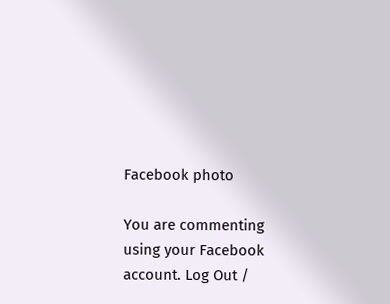Facebook photo

You are commenting using your Facebook account. Log Out /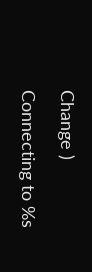Change )

Connecting to %s